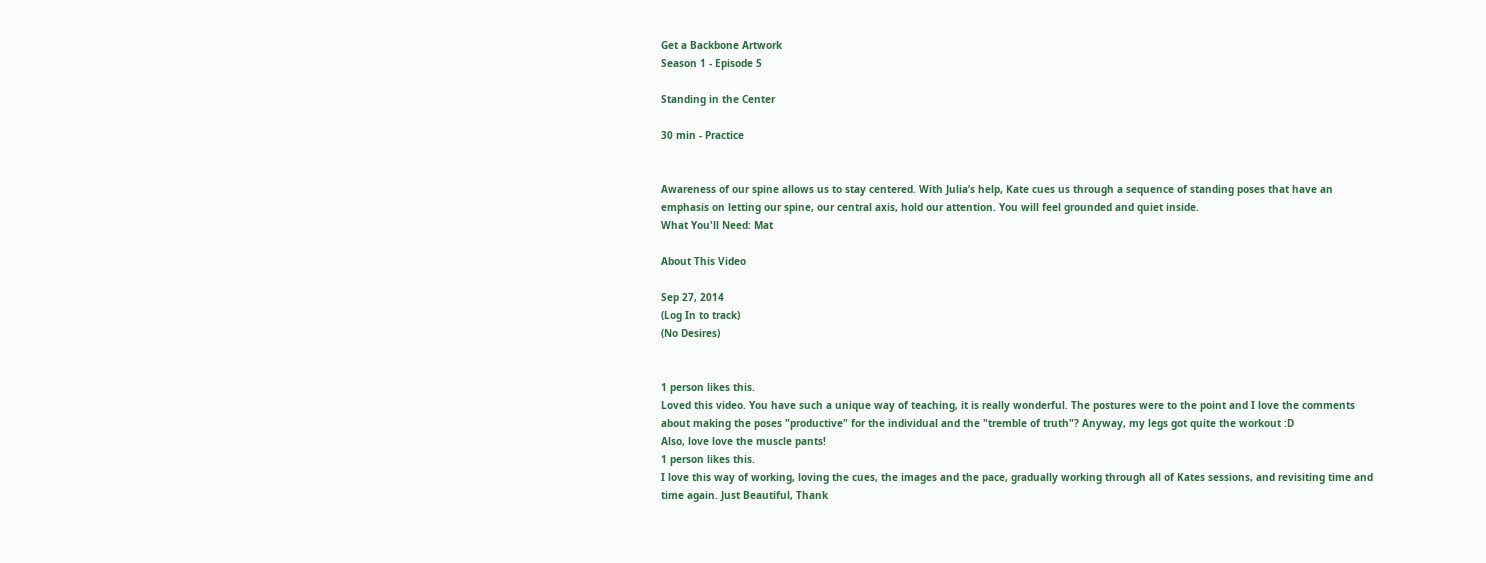Get a Backbone Artwork
Season 1 - Episode 5

Standing in the Center

30 min - Practice


Awareness of our spine allows us to stay centered. With Julia’s help, Kate cues us through a sequence of standing poses that have an emphasis on letting our spine, our central axis, hold our attention. You will feel grounded and quiet inside.
What You'll Need: Mat

About This Video

Sep 27, 2014
(Log In to track)
(No Desires)


1 person likes this.
Loved this video. You have such a unique way of teaching, it is really wonderful. The postures were to the point and I love the comments about making the poses "productive" for the individual and the "tremble of truth"? Anyway, my legs got quite the workout :D
Also, love love the muscle pants!
1 person likes this.
I love this way of working, loving the cues, the images and the pace, gradually working through all of Kates sessions, and revisiting time and time again. Just Beautiful, Thank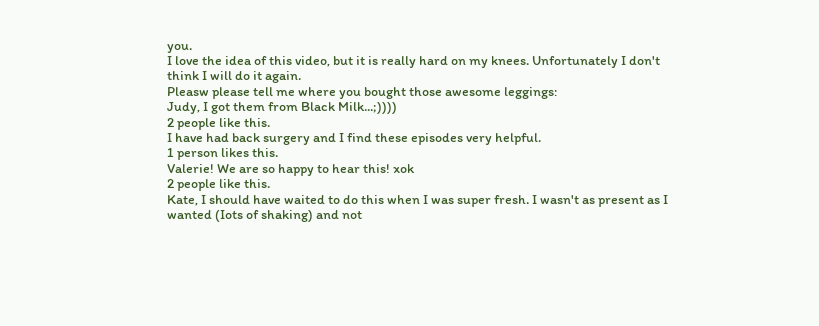you.
I love the idea of this video, but it is really hard on my knees. Unfortunately I don't think I will do it again.
Pleasw please tell me where you bought those awesome leggings:
Judy, I got them from Black Milk...;))))
2 people like this.
I have had back surgery and I find these episodes very helpful.
1 person likes this.
Valerie! We are so happy to hear this! xok
2 people like this.
Kate, I should have waited to do this when I was super fresh. I wasn't as present as I wanted (Iots of shaking) and not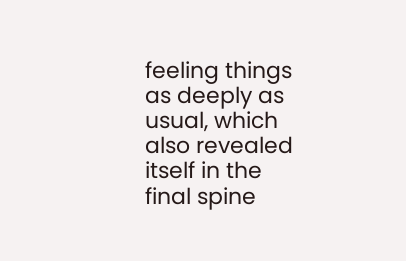feeling things as deeply as usual, which also revealed itself in the final spine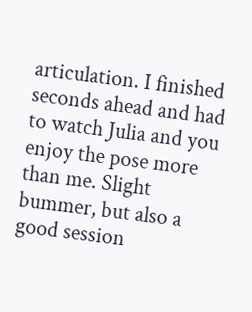articulation. I finished seconds ahead and had to watch Julia and you enjoy the pose more than me. Slight bummer, but also a good session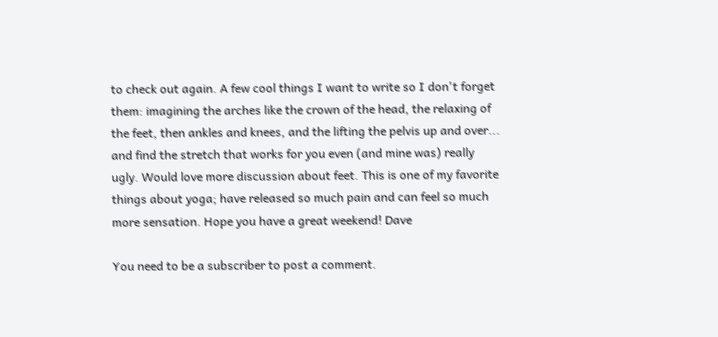to check out again. A few cool things I want to write so I don't forget them: imagining the arches like the crown of the head, the relaxing of the feet, then ankles and knees, and the lifting the pelvis up and over... and find the stretch that works for you even (and mine was) really ugly. Would love more discussion about feet. This is one of my favorite things about yoga; have released so much pain and can feel so much more sensation. Hope you have a great weekend! Dave

You need to be a subscriber to post a comment.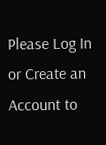Please Log In or Create an Account to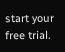start your free trial.